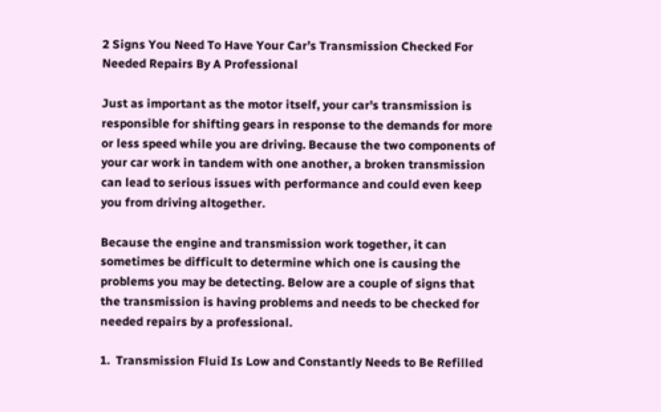2 Signs You Need To Have Your Car’s Transmission Checked For Needed Repairs By A Professional

Just as important as the motor itself, your car's transmission is responsible for shifting gears in response to the demands for more or less speed while you are driving. Because the two components of your car work in tandem with one another, a broken transmission can lead to serious issues with performance and could even keep you from driving altogether.

Because the engine and transmission work together, it can sometimes be difficult to determine which one is causing the problems you may be detecting. Below are a couple of signs that the transmission is having problems and needs to be checked for needed repairs by a professional.

1.  Transmission Fluid Is Low and Constantly Needs to Be Refilled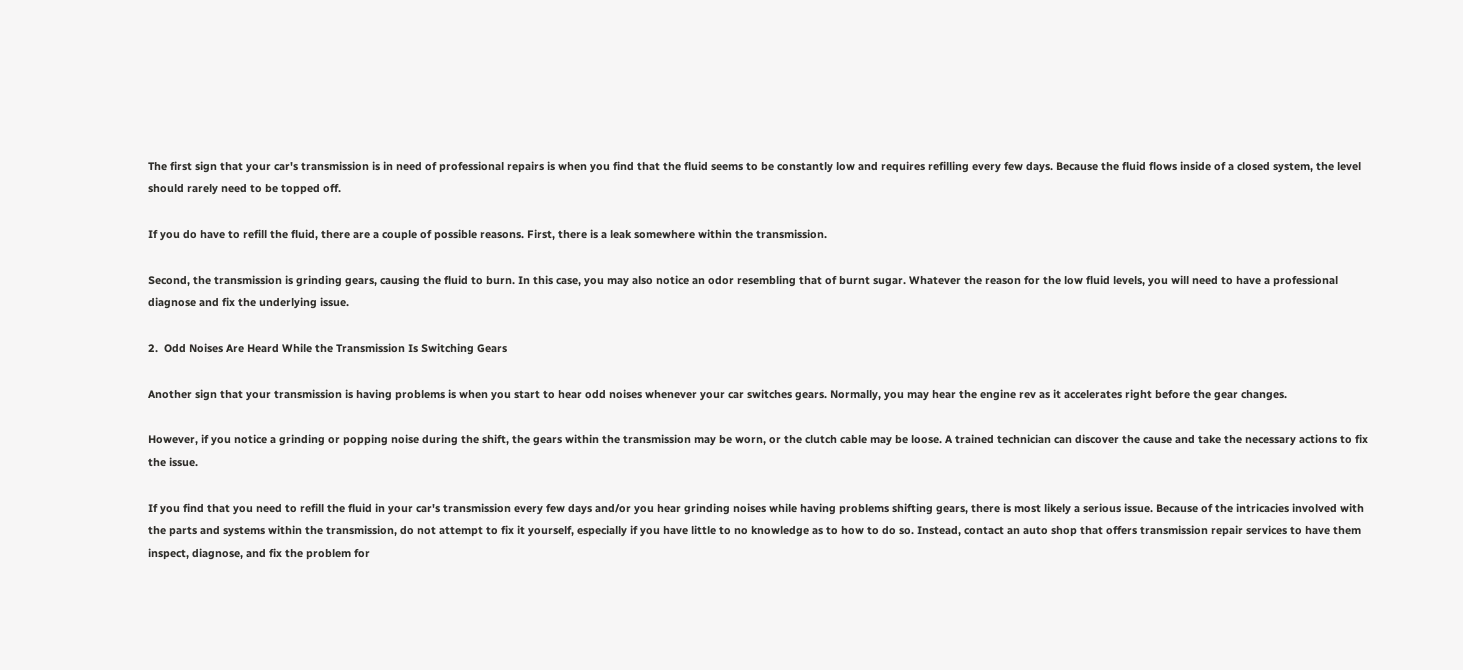The first sign that your car's transmission is in need of professional repairs is when you find that the fluid seems to be constantly low and requires refilling every few days. Because the fluid flows inside of a closed system, the level should rarely need to be topped off.

If you do have to refill the fluid, there are a couple of possible reasons. First, there is a leak somewhere within the transmission.

Second, the transmission is grinding gears, causing the fluid to burn. In this case, you may also notice an odor resembling that of burnt sugar. Whatever the reason for the low fluid levels, you will need to have a professional diagnose and fix the underlying issue.

2.  Odd Noises Are Heard While the Transmission Is Switching Gears

Another sign that your transmission is having problems is when you start to hear odd noises whenever your car switches gears. Normally, you may hear the engine rev as it accelerates right before the gear changes.

However, if you notice a grinding or popping noise during the shift, the gears within the transmission may be worn, or the clutch cable may be loose. A trained technician can discover the cause and take the necessary actions to fix the issue.

If you find that you need to refill the fluid in your car's transmission every few days and/or you hear grinding noises while having problems shifting gears, there is most likely a serious issue. Because of the intricacies involved with the parts and systems within the transmission, do not attempt to fix it yourself, especially if you have little to no knowledge as to how to do so. Instead, contact an auto shop that offers transmission repair services to have them inspect, diagnose, and fix the problem for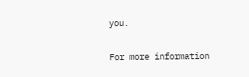you.

For more information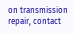on transmission repair, contact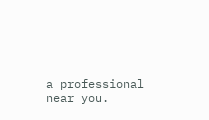a professional near you.